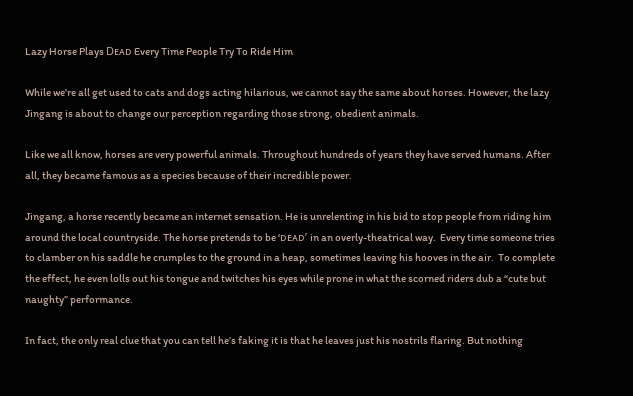Lazy Horse Plays Dᴇᴀᴅ Every Time People Try To Ride Him

While we’re all get used to cats and dogs acting hilarious, we cannot say the same about horses. However, the lazy Jingang is about to change our perception regarding those strong, obedient animals.

Like we all know, horses are very powerful animals. Throughout hundreds of years they have served humans. After all, they became famous as a species because of their incredible power.

Jingang, a horse recently became an internet sensation. He is unrelenting in his bid to stop people from riding him around the local countryside. The horse pretends to be ‘ᴅᴇᴀᴅ’ in an overly-theatrical way.  Every time someone tries to clamber on his saddle he crumples to the ground in a heap, sometimes leaving his hooves in the air.  To complete the effect, he even lolls out his tongue and twitches his eyes while prone in what the scorned riders dub a “cute but naughty” performance.

In fact, the only real clue that you can tell he’s faking it is that he leaves just his nostrils flaring. But nothing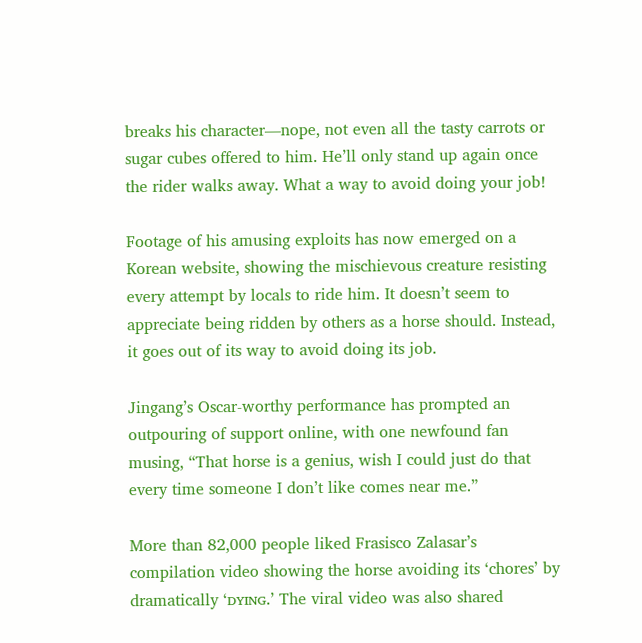breaks his character—nope, not even all the tasty carrots or sugar cubes offered to him. He’ll only stand up again once the rider walks away. What a way to avoid doing your job!

Footage of his amusing exploits has now emerged on a Korean website, showing the mischievous creature resisting every attempt by locals to ride him. It doesn’t seem to appreciate being ridden by others as a horse should. Instead, it goes out of its way to avoid doing its job.

Jingang’s Oscar-worthy performance has prompted an outpouring of support online, with one newfound fan musing, “That horse is a genius, wish I could just do that every time someone I don’t like comes near me.”

More than 82,000 people liked Frasisco Zalasar’s compilation video showing the horse avoiding its ‘chores’ by dramatically ‘ᴅʏɪɴɢ.’ The viral video was also shared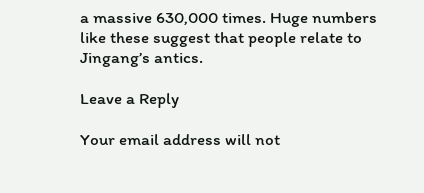a massive 630,000 times. Huge numbers like these suggest that people relate to Jingang’s antics.

Leave a Reply

Your email address will not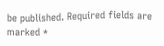be published. Required fields are marked *